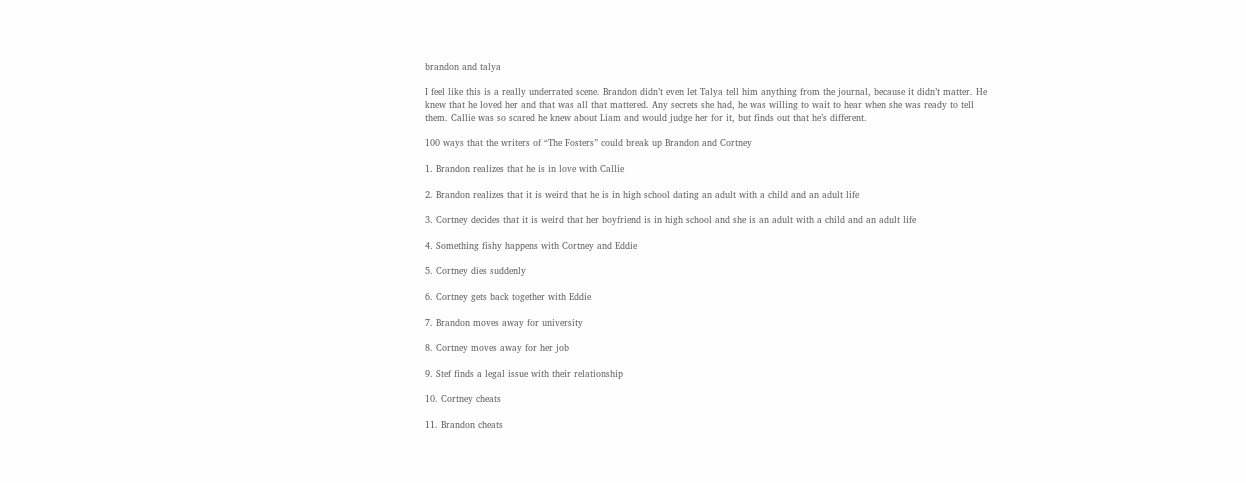brandon and talya

I feel like this is a really underrated scene. Brandon didn’t even let Talya tell him anything from the journal, because it didn’t matter. He knew that he loved her and that was all that mattered. Any secrets she had, he was willing to wait to hear when she was ready to tell them. Callie was so scared he knew about Liam and would judge her for it, but finds out that he’s different.

100 ways that the writers of “The Fosters” could break up Brandon and Cortney

1. Brandon realizes that he is in love with Callie

2. Brandon realizes that it is weird that he is in high school dating an adult with a child and an adult life

3. Cortney decides that it is weird that her boyfriend is in high school and she is an adult with a child and an adult life

4. Something fishy happens with Cortney and Eddie

5. Cortney dies suddenly

6. Cortney gets back together with Eddie

7. Brandon moves away for university

8. Cortney moves away for her job

9. Stef finds a legal issue with their relationship

10. Cortney cheats

11. Brandon cheats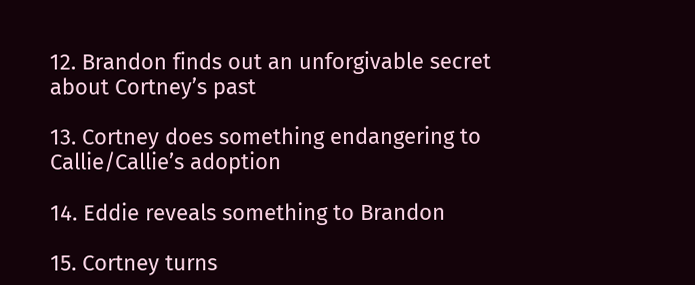12. Brandon finds out an unforgivable secret about Cortney’s past

13. Cortney does something endangering to Callie/Callie’s adoption

14. Eddie reveals something to Brandon

15. Cortney turns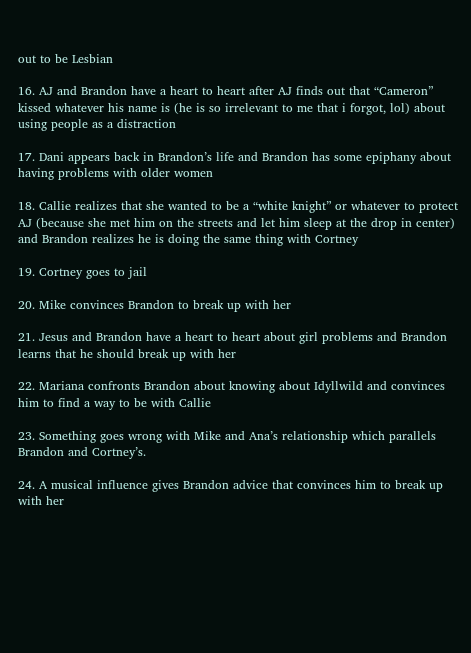out to be Lesbian

16. AJ and Brandon have a heart to heart after AJ finds out that “Cameron” kissed whatever his name is (he is so irrelevant to me that i forgot, lol) about using people as a distraction

17. Dani appears back in Brandon’s life and Brandon has some epiphany about having problems with older women

18. Callie realizes that she wanted to be a “white knight” or whatever to protect AJ (because she met him on the streets and let him sleep at the drop in center) and Brandon realizes he is doing the same thing with Cortney

19. Cortney goes to jail

20. Mike convinces Brandon to break up with her

21. Jesus and Brandon have a heart to heart about girl problems and Brandon learns that he should break up with her

22. Mariana confronts Brandon about knowing about Idyllwild and convinces him to find a way to be with Callie

23. Something goes wrong with Mike and Ana’s relationship which parallels Brandon and Cortney’s.

24. A musical influence gives Brandon advice that convinces him to break up with her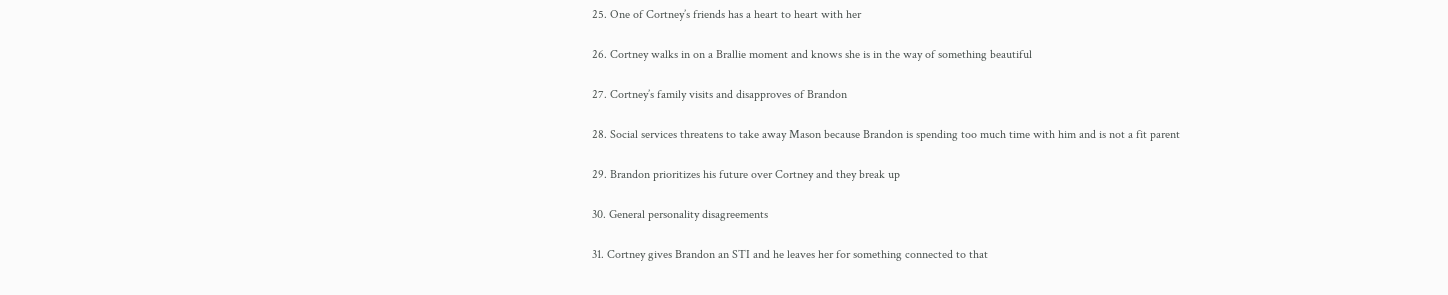25. One of Cortney’s friends has a heart to heart with her

26. Cortney walks in on a Brallie moment and knows she is in the way of something beautiful

27. Cortney’s family visits and disapproves of Brandon

28. Social services threatens to take away Mason because Brandon is spending too much time with him and is not a fit parent

29. Brandon prioritizes his future over Cortney and they break up

30. General personality disagreements

31. Cortney gives Brandon an STI and he leaves her for something connected to that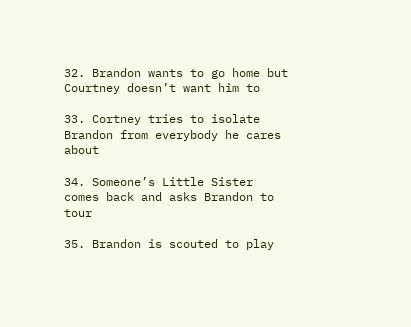32. Brandon wants to go home but Courtney doesn’t want him to

33. Cortney tries to isolate Brandon from everybody he cares about

34. Someone’s Little Sister comes back and asks Brandon to tour

35. Brandon is scouted to play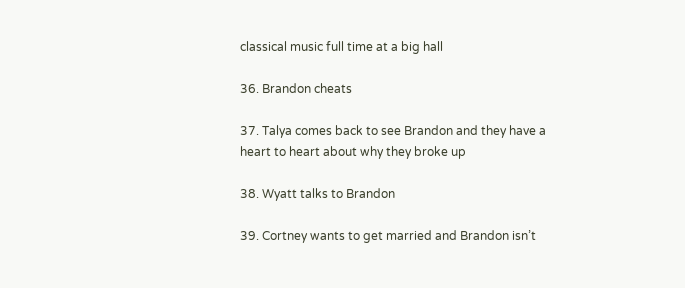classical music full time at a big hall

36. Brandon cheats

37. Talya comes back to see Brandon and they have a heart to heart about why they broke up

38. Wyatt talks to Brandon

39. Cortney wants to get married and Brandon isn’t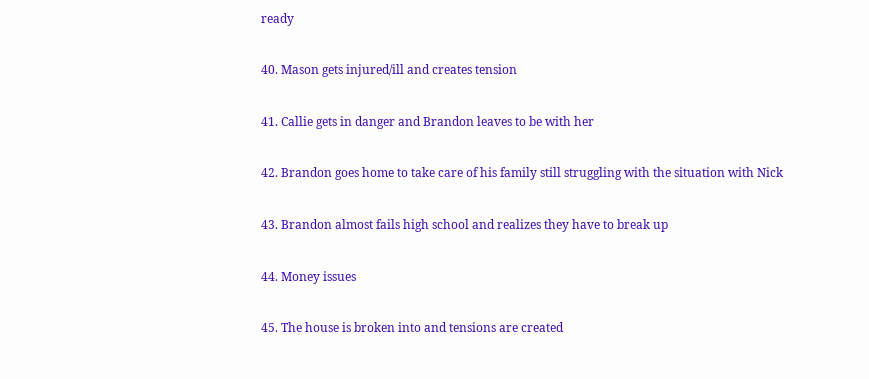ready

40. Mason gets injured/ill and creates tension

41. Callie gets in danger and Brandon leaves to be with her

42. Brandon goes home to take care of his family still struggling with the situation with Nick

43. Brandon almost fails high school and realizes they have to break up

44. Money issues

45. The house is broken into and tensions are created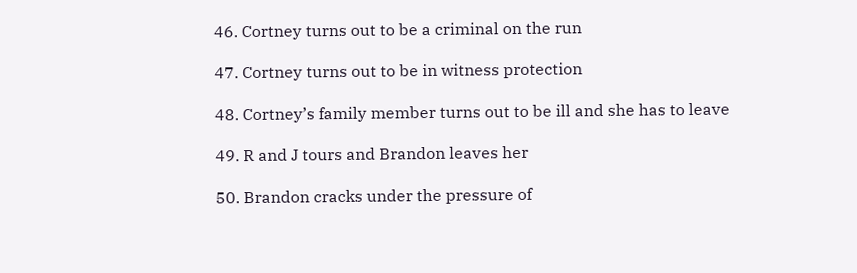46. Cortney turns out to be a criminal on the run

47. Cortney turns out to be in witness protection

48. Cortney’s family member turns out to be ill and she has to leave

49. R and J tours and Brandon leaves her

50. Brandon cracks under the pressure of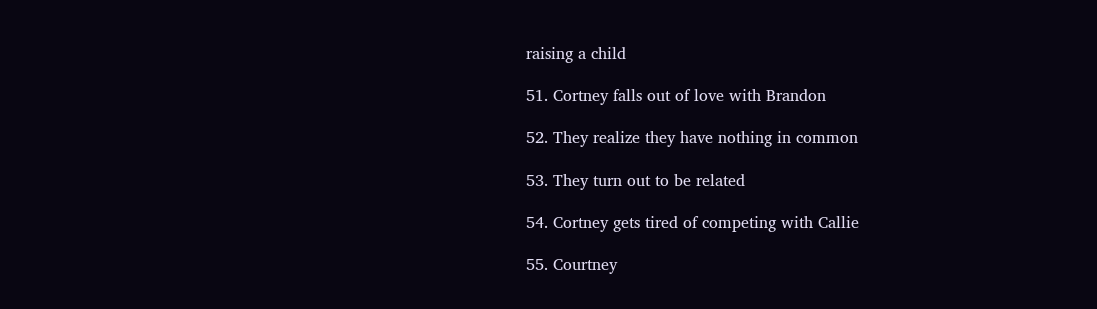raising a child

51. Cortney falls out of love with Brandon

52. They realize they have nothing in common

53. They turn out to be related

54. Cortney gets tired of competing with Callie

55. Courtney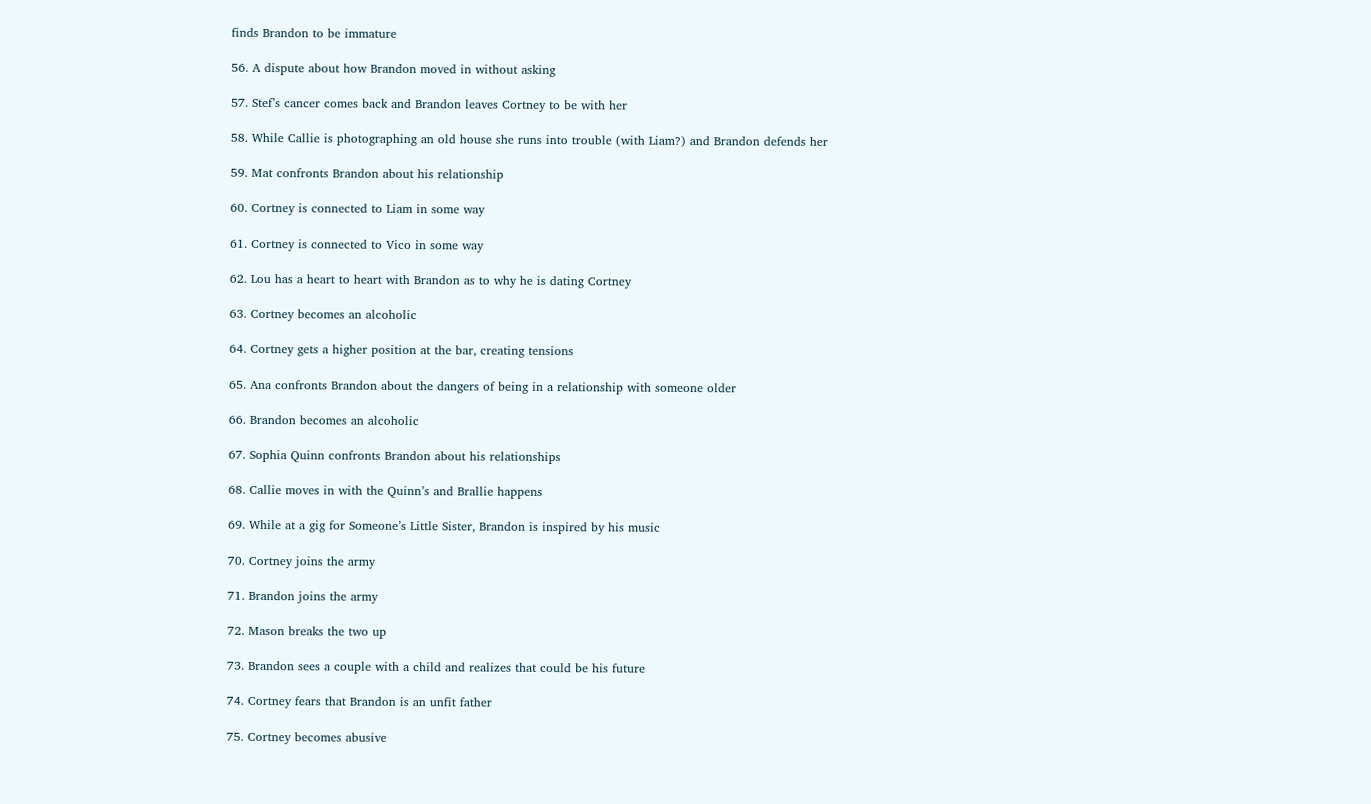finds Brandon to be immature

56. A dispute about how Brandon moved in without asking

57. Stef’s cancer comes back and Brandon leaves Cortney to be with her

58. While Callie is photographing an old house she runs into trouble (with Liam?) and Brandon defends her

59. Mat confronts Brandon about his relationship

60. Cortney is connected to Liam in some way

61. Cortney is connected to Vico in some way

62. Lou has a heart to heart with Brandon as to why he is dating Cortney

63. Cortney becomes an alcoholic

64. Cortney gets a higher position at the bar, creating tensions

65. Ana confronts Brandon about the dangers of being in a relationship with someone older

66. Brandon becomes an alcoholic

67. Sophia Quinn confronts Brandon about his relationships

68. Callie moves in with the Quinn’s and Brallie happens

69. While at a gig for Someone’s Little Sister, Brandon is inspired by his music

70. Cortney joins the army

71. Brandon joins the army

72. Mason breaks the two up

73. Brandon sees a couple with a child and realizes that could be his future

74. Cortney fears that Brandon is an unfit father

75. Cortney becomes abusive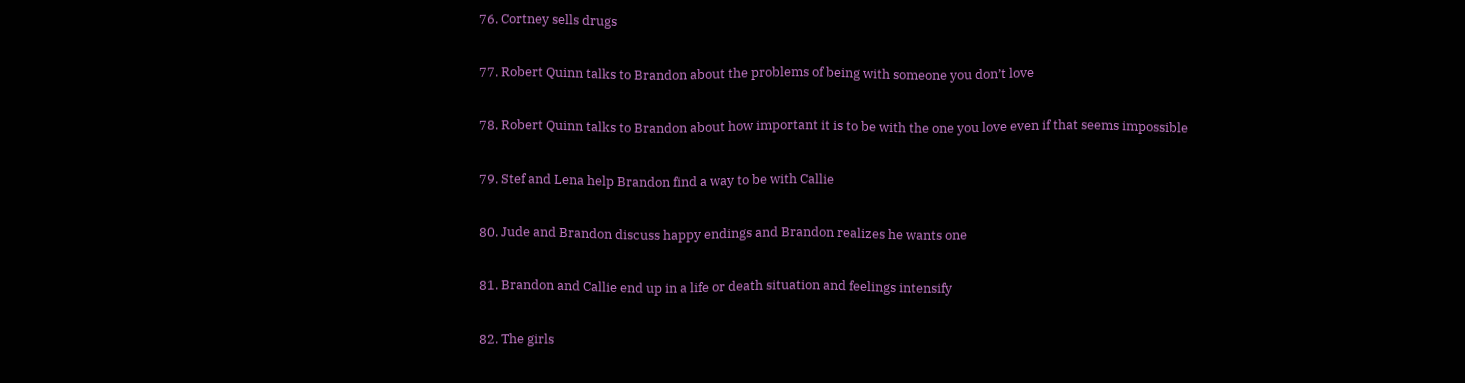76. Cortney sells drugs

77. Robert Quinn talks to Brandon about the problems of being with someone you don’t love

78. Robert Quinn talks to Brandon about how important it is to be with the one you love even if that seems impossible

79. Stef and Lena help Brandon find a way to be with Callie

80. Jude and Brandon discuss happy endings and Brandon realizes he wants one

81. Brandon and Callie end up in a life or death situation and feelings intensify

82. The girls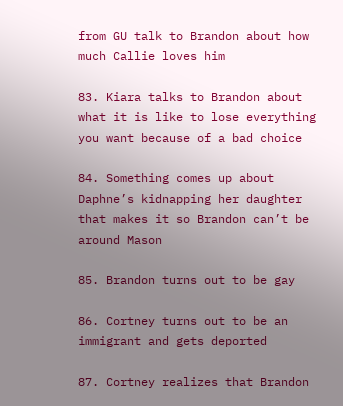from GU talk to Brandon about how much Callie loves him

83. Kiara talks to Brandon about what it is like to lose everything you want because of a bad choice

84. Something comes up about Daphne’s kidnapping her daughter that makes it so Brandon can’t be around Mason

85. Brandon turns out to be gay

86. Cortney turns out to be an immigrant and gets deported

87. Cortney realizes that Brandon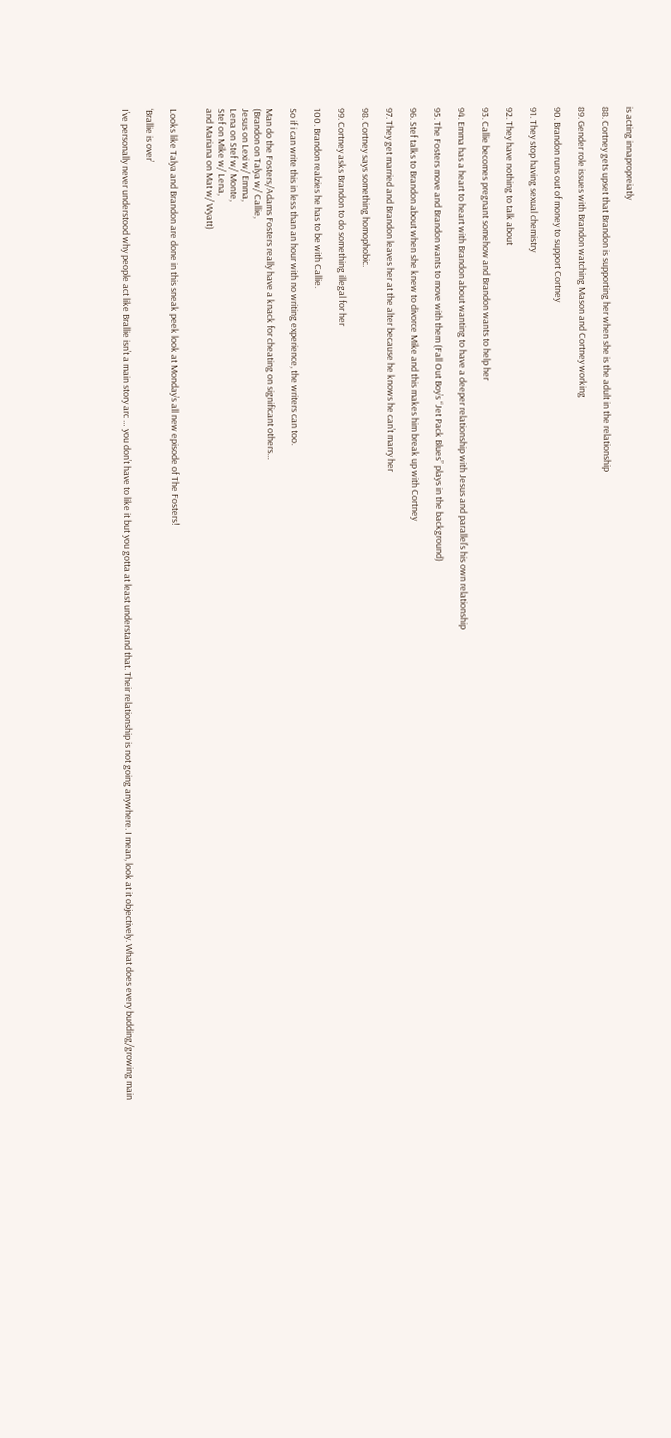is acting innapropreiatly

88. Cortney gets upset that Brandon is supporting her when she is the adult in the relationship

89. Gender role issues with Brandon watching Mason and Cortney working

90. Brandon runs out of money to support Cortney

91. They stop having sexual chemistry

92. They have nothing to talk about

93. Callie becomes pregnant somehow and Brandon wants to help her

94. Emma has a heart to heart with Brandon about wanting to have a deeper relationship with Jesus and parallel’s his own relationship

95. The Fosters move and Brandon wants to move with them (Fall Out Boy’s “Jet Pack Blues” plays in the background)

96. Stef talks to Brandon about when she knew to divorce Mike and this makes him break up with Cortney

97. They get married and Brandon leaves her at the alter because he knows he can’t marry her

98. Cortney says something homophobic.

99. Cortney asks Brandon to do something illegal for her

100. Brandon realzies he has to be with Callie.

So if i can write this in less than an hour with no writing experience, the writers can too.

Man do the Fosters/Adams Fosters really have a knack for cheating on significant others…
(Brandon on Talya w/ Callie,
Jesus on Lexi w/ Emma,
Lena on Stef w/ Monte,
Stef on Mike w/ Lena,
and Mariana on Mat w/ Wyatt)


Looks like Talya and Brandon are done in this sneak peek look at Monday’s all new episode of The Fosters!

‘Brallie is over’

I’ve personally never understood why people act like Brallie isn’t a main story arc … you don’t have to like it but you gotta at least understand that. Their relationship is not going anywhere. I mean, look at it objectively. What does every budding/growing main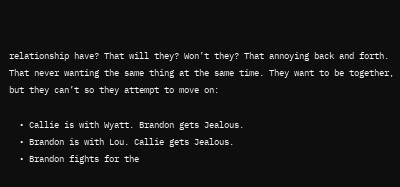relationship have? That will they? Won’t they? That annoying back and forth. That never wanting the same thing at the same time. They want to be together, but they can’t so they attempt to move on:

  • Callie is with Wyatt. Brandon gets Jealous.
  • Brandon is with Lou. Callie gets Jealous.
  • Brandon fights for the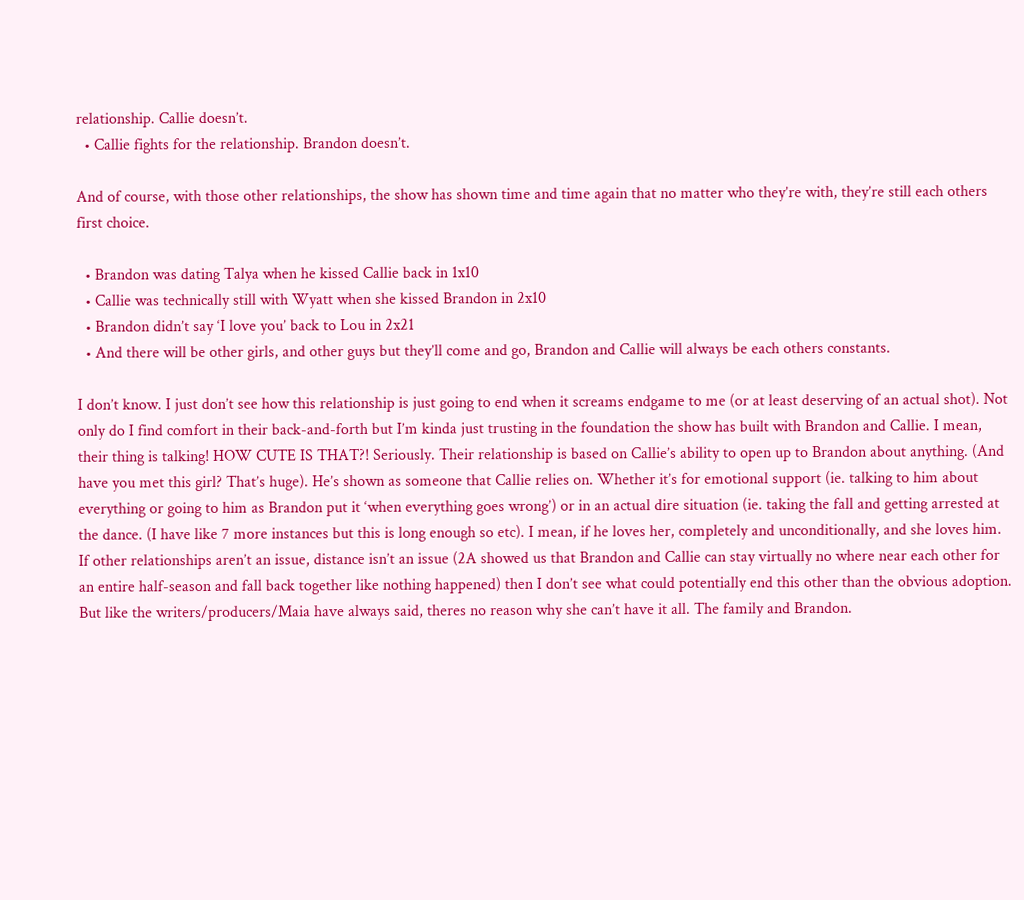relationship. Callie doesn’t.
  • Callie fights for the relationship. Brandon doesn’t.

And of course, with those other relationships, the show has shown time and time again that no matter who they’re with, they’re still each others first choice.

  • Brandon was dating Talya when he kissed Callie back in 1x10
  • Callie was technically still with Wyatt when she kissed Brandon in 2x10
  • Brandon didn’t say ‘I love you’ back to Lou in 2x21
  • And there will be other girls, and other guys but they’ll come and go, Brandon and Callie will always be each others constants.

I don’t know. I just don’t see how this relationship is just going to end when it screams endgame to me (or at least deserving of an actual shot). Not only do I find comfort in their back-and-forth but I’m kinda just trusting in the foundation the show has built with Brandon and Callie. I mean, their thing is talking! HOW CUTE IS THAT?! Seriously. Their relationship is based on Callie’s ability to open up to Brandon about anything. (And have you met this girl? That’s huge). He’s shown as someone that Callie relies on. Whether it’s for emotional support (ie. talking to him about everything or going to him as Brandon put it ‘when everything goes wrong’) or in an actual dire situation (ie. taking the fall and getting arrested at the dance. (I have like 7 more instances but this is long enough so etc). I mean, if he loves her, completely and unconditionally, and she loves him. If other relationships aren’t an issue, distance isn’t an issue (2A showed us that Brandon and Callie can stay virtually no where near each other for an entire half-season and fall back together like nothing happened) then I don’t see what could potentially end this other than the obvious adoption. But like the writers/producers/Maia have always said, theres no reason why she can’t have it all. The family and Brandon.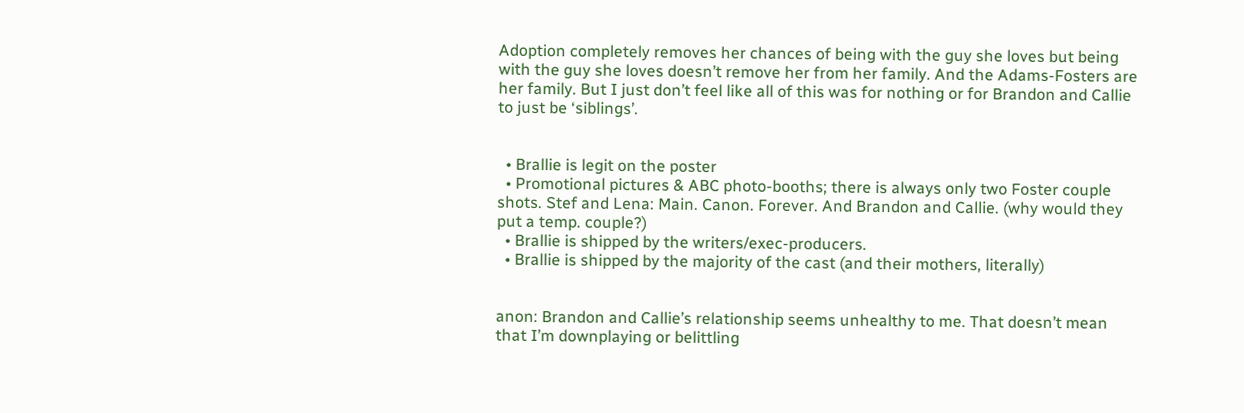Adoption completely removes her chances of being with the guy she loves but being with the guy she loves doesn’t remove her from her family. And the Adams-Fosters are her family. But I just don’t feel like all of this was for nothing or for Brandon and Callie to just be ‘siblings’.


  • Brallie is legit on the poster
  • Promotional pictures & ABC photo-booths; there is always only two Foster couple shots. Stef and Lena: Main. Canon. Forever. And Brandon and Callie. (why would they put a temp. couple?)
  • Brallie is shipped by the writers/exec-producers.
  • Brallie is shipped by the majority of the cast (and their mothers, literally)


anon: Brandon and Callie’s relationship seems unhealthy to me. That doesn’t mean that I’m downplaying or belittling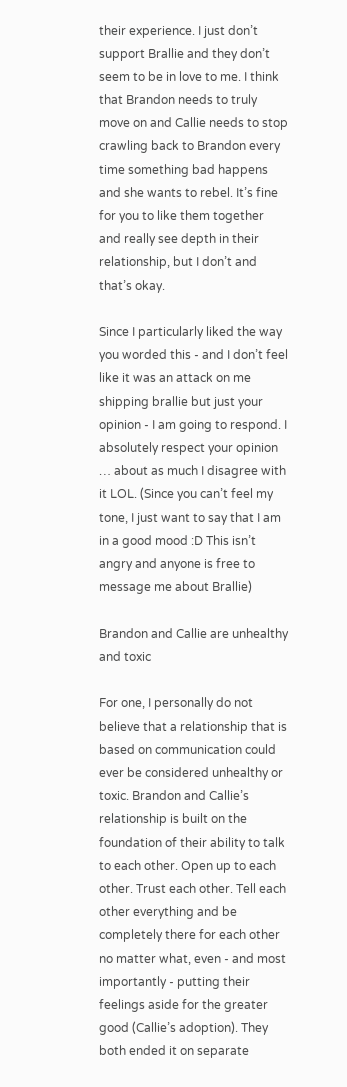their experience. I just don’t support Brallie and they don’t seem to be in love to me. I think that Brandon needs to truly move on and Callie needs to stop crawling back to Brandon every time something bad happens and she wants to rebel. It’s fine for you to like them together and really see depth in their relationship, but I don’t and that’s okay.

Since I particularly liked the way you worded this - and I don’t feel like it was an attack on me shipping brallie but just your opinion - I am going to respond. I absolutely respect your opinion … about as much I disagree with it LOL. (Since you can’t feel my tone, I just want to say that I am in a good mood :D This isn’t angry and anyone is free to message me about Brallie)

Brandon and Callie are unhealthy and toxic

For one, I personally do not believe that a relationship that is based on communication could ever be considered unhealthy or toxic. Brandon and Callie’s relationship is built on the foundation of their ability to talk to each other. Open up to each other. Trust each other. Tell each other everything and be completely there for each other no matter what, even - and most importantly - putting their feelings aside for the greater good (Callie’s adoption). They both ended it on separate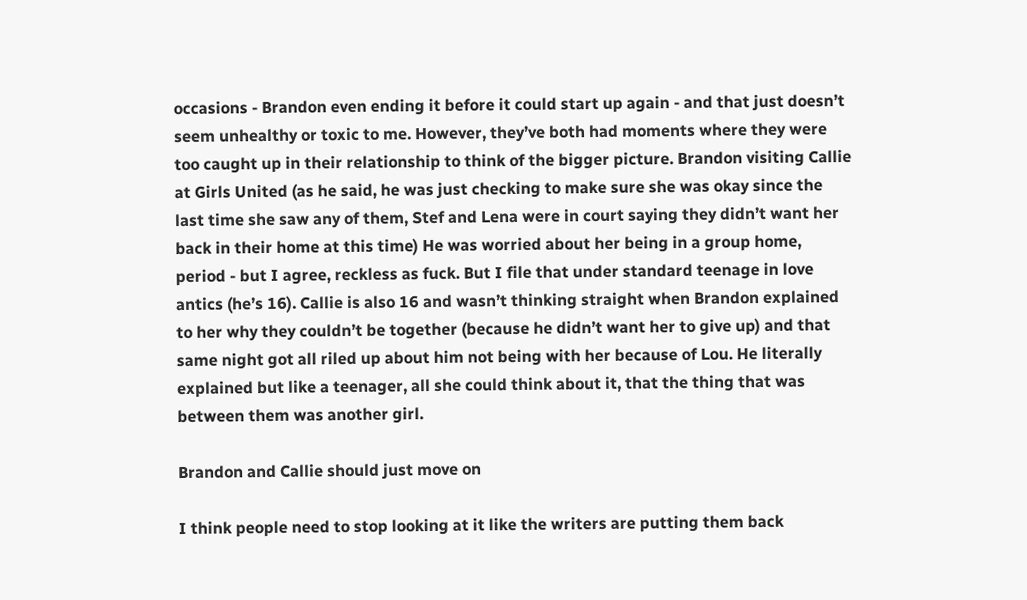occasions - Brandon even ending it before it could start up again - and that just doesn’t seem unhealthy or toxic to me. However, they’ve both had moments where they were too caught up in their relationship to think of the bigger picture. Brandon visiting Callie at Girls United (as he said, he was just checking to make sure she was okay since the last time she saw any of them, Stef and Lena were in court saying they didn’t want her back in their home at this time) He was worried about her being in a group home, period - but I agree, reckless as fuck. But I file that under standard teenage in love antics (he’s 16). Callie is also 16 and wasn’t thinking straight when Brandon explained to her why they couldn’t be together (because he didn’t want her to give up) and that same night got all riled up about him not being with her because of Lou. He literally explained but like a teenager, all she could think about it, that the thing that was between them was another girl.

Brandon and Callie should just move on

I think people need to stop looking at it like the writers are putting them back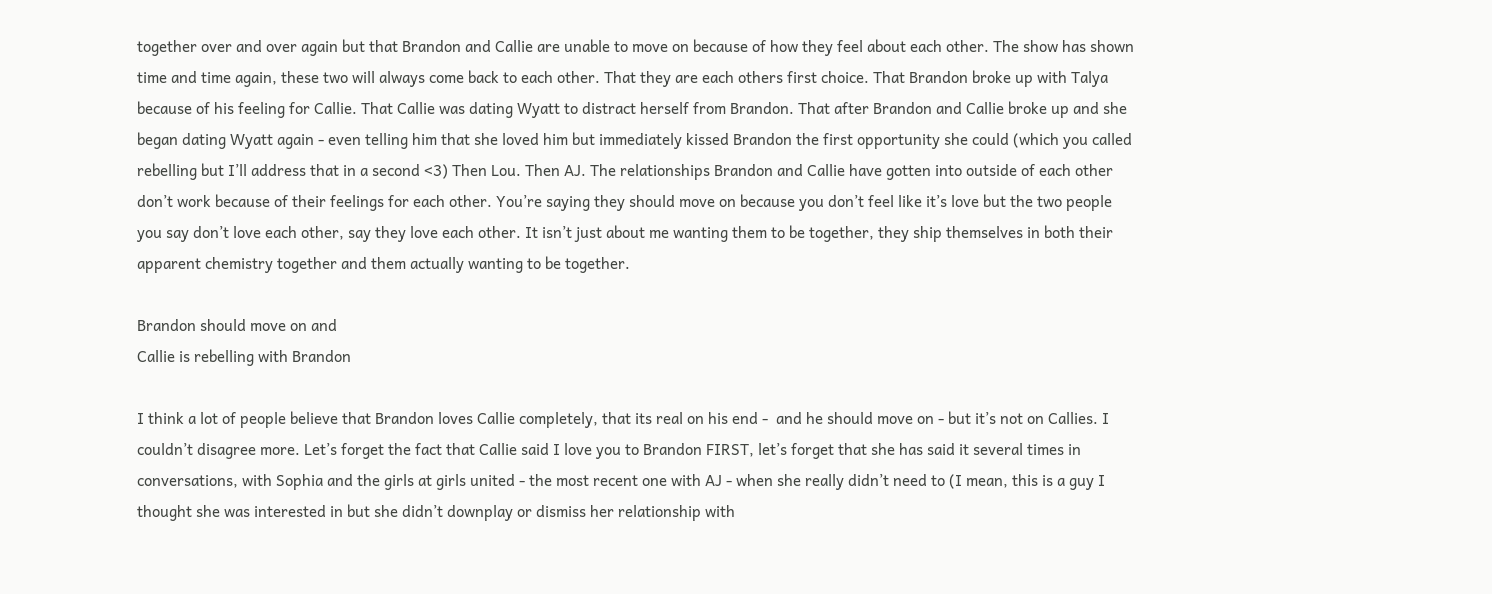together over and over again but that Brandon and Callie are unable to move on because of how they feel about each other. The show has shown time and time again, these two will always come back to each other. That they are each others first choice. That Brandon broke up with Talya because of his feeling for Callie. That Callie was dating Wyatt to distract herself from Brandon. That after Brandon and Callie broke up and she began dating Wyatt again - even telling him that she loved him but immediately kissed Brandon the first opportunity she could (which you called rebelling but I’ll address that in a second <3) Then Lou. Then AJ. The relationships Brandon and Callie have gotten into outside of each other don’t work because of their feelings for each other. You’re saying they should move on because you don’t feel like it’s love but the two people you say don’t love each other, say they love each other. It isn’t just about me wanting them to be together, they ship themselves in both their apparent chemistry together and them actually wanting to be together.

Brandon should move on and
Callie is rebelling with Brandon

I think a lot of people believe that Brandon loves Callie completely, that its real on his end -  and he should move on - but it’s not on Callies. I couldn’t disagree more. Let’s forget the fact that Callie said I love you to Brandon FIRST, let’s forget that she has said it several times in conversations, with Sophia and the girls at girls united - the most recent one with AJ - when she really didn’t need to (I mean, this is a guy I thought she was interested in but she didn’t downplay or dismiss her relationship with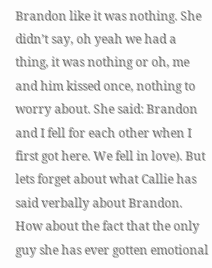Brandon like it was nothing. She didn’t say, oh yeah we had a thing, it was nothing or oh, me and him kissed once, nothing to worry about. She said: Brandon and I fell for each other when I first got here. We fell in love). But lets forget about what Callie has said verbally about Brandon. How about the fact that the only guy she has ever gotten emotional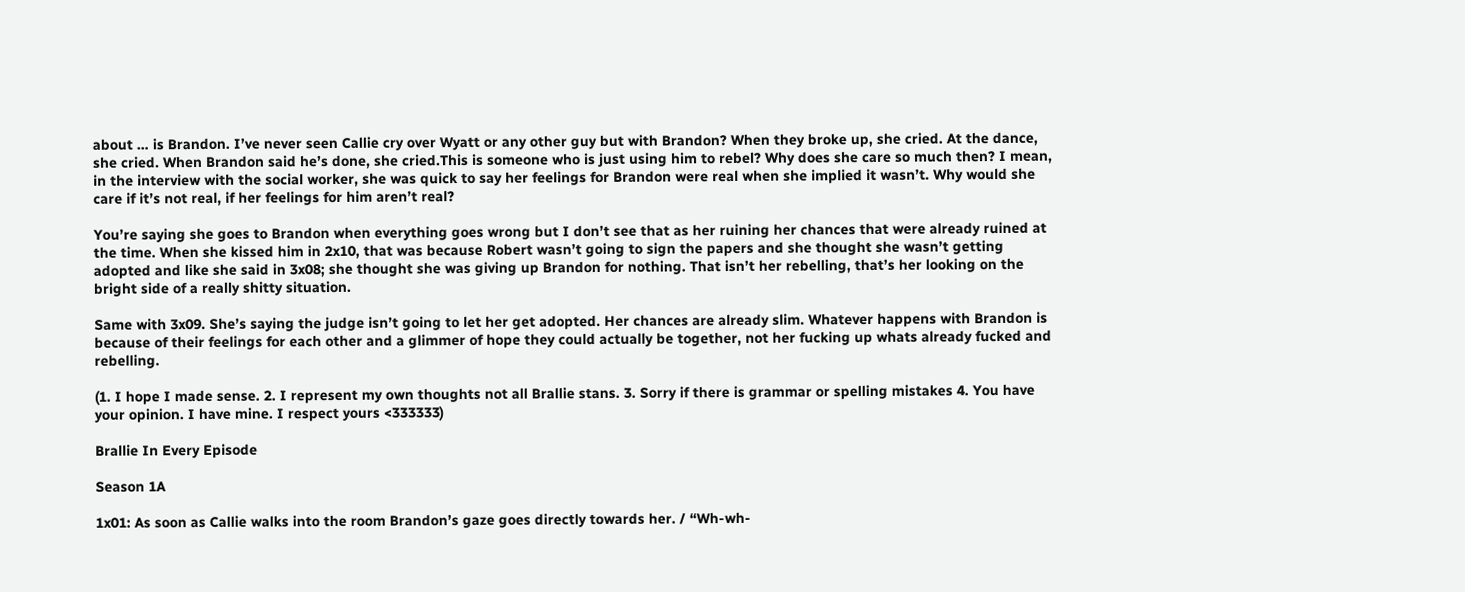about … is Brandon. I’ve never seen Callie cry over Wyatt or any other guy but with Brandon? When they broke up, she cried. At the dance, she cried. When Brandon said he’s done, she cried.This is someone who is just using him to rebel? Why does she care so much then? I mean, in the interview with the social worker, she was quick to say her feelings for Brandon were real when she implied it wasn’t. Why would she care if it’s not real, if her feelings for him aren’t real?

You’re saying she goes to Brandon when everything goes wrong but I don’t see that as her ruining her chances that were already ruined at the time. When she kissed him in 2x10, that was because Robert wasn’t going to sign the papers and she thought she wasn’t getting adopted and like she said in 3x08; she thought she was giving up Brandon for nothing. That isn’t her rebelling, that’s her looking on the bright side of a really shitty situation.

Same with 3x09. She’s saying the judge isn’t going to let her get adopted. Her chances are already slim. Whatever happens with Brandon is because of their feelings for each other and a glimmer of hope they could actually be together, not her fucking up whats already fucked and rebelling.

(1. I hope I made sense. 2. I represent my own thoughts not all Brallie stans. 3. Sorry if there is grammar or spelling mistakes 4. You have your opinion. I have mine. I respect yours <333333)

Brallie In Every Episode

Season 1A

1x01: As soon as Callie walks into the room Brandon’s gaze goes directly towards her. / “Wh-wh-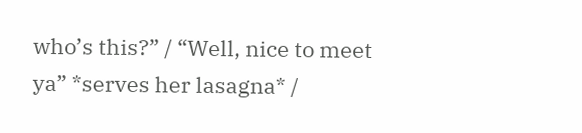who’s this?” / “Well, nice to meet ya” *serves her lasagna* /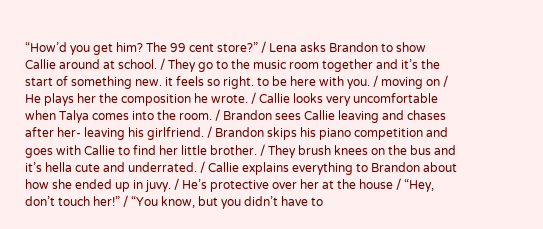“How’d you get him? The 99 cent store?” / Lena asks Brandon to show Callie around at school. / They go to the music room together and it’s the start of something new. it feels so right. to be here with you. / moving on / He plays her the composition he wrote. / Callie looks very uncomfortable when Talya comes into the room. / Brandon sees Callie leaving and chases after her- leaving his girlfriend. / Brandon skips his piano competition and goes with Callie to find her little brother. / They brush knees on the bus and it’s hella cute and underrated. / Callie explains everything to Brandon about how she ended up in juvy. / He’s protective over her at the house / “Hey, don’t touch her!” / “You know, but you didn’t have to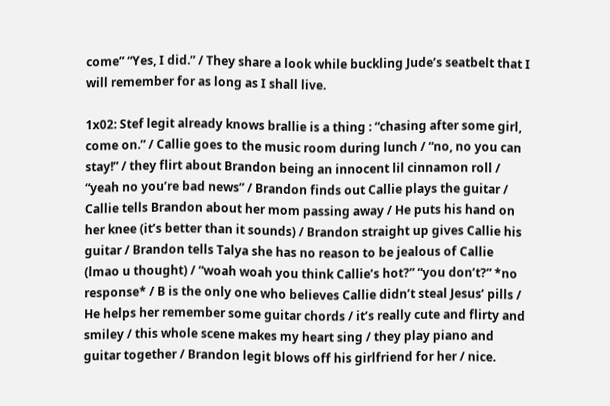come” “Yes, I did.” / They share a look while buckling Jude’s seatbelt that I will remember for as long as I shall live.

1x02: Stef legit already knows brallie is a thing : “chasing after some girl, come on.” / Callie goes to the music room during lunch / “no, no you can stay!” / they flirt about Brandon being an innocent lil cinnamon roll / “yeah no you’re bad news” / Brandon finds out Callie plays the guitar / Callie tells Brandon about her mom passing away / He puts his hand on her knee (it’s better than it sounds) / Brandon straight up gives Callie his guitar / Brandon tells Talya she has no reason to be jealous of Callie (lmao u thought) / “woah woah you think Callie’s hot?” “you don’t?” *no response* / B is the only one who believes Callie didn’t steal Jesus’ pills / He helps her remember some guitar chords / it’s really cute and flirty and smiley / this whole scene makes my heart sing / they play piano and guitar together / Brandon legit blows off his girlfriend for her / nice.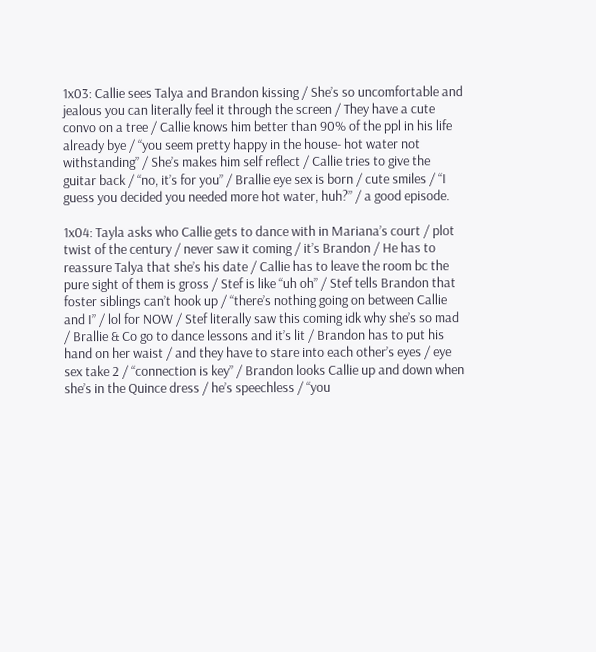1x03: Callie sees Talya and Brandon kissing / She’s so uncomfortable and jealous you can literally feel it through the screen / They have a cute convo on a tree / Callie knows him better than 90% of the ppl in his life already bye / “you seem pretty happy in the house- hot water not withstanding” / She’s makes him self reflect / Callie tries to give the guitar back / “no, it’s for you” / Brallie eye sex is born / cute smiles / “I guess you decided you needed more hot water, huh?” / a good episode.

1x04: Tayla asks who Callie gets to dance with in Mariana’s court / plot twist of the century / never saw it coming / it’s Brandon / He has to reassure Talya that she’s his date / Callie has to leave the room bc the pure sight of them is gross / Stef is like “uh oh” / Stef tells Brandon that foster siblings can’t hook up / “there’s nothing going on between Callie and I” / lol for NOW / Stef literally saw this coming idk why she’s so mad / Brallie & Co go to dance lessons and it’s lit / Brandon has to put his hand on her waist / and they have to stare into each other’s eyes / eye sex take 2 / “connection is key” / Brandon looks Callie up and down when she’s in the Quince dress / he’s speechless / “you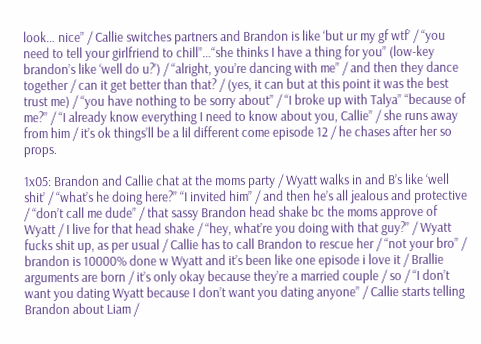look… nice” / Callie switches partners and Brandon is like ‘but ur my gf wtf’ / “you need to tell your girlfriend to chill”…“she thinks I have a thing for you” (low-key brandon’s like ‘well do u?’) / “alright, you’re dancing with me” / and then they dance together / can it get better than that? / (yes, it can but at this point it was the best trust me) / “you have nothing to be sorry about” / “I broke up with Talya” “because of me?” / “I already know everything I need to know about you, Callie” / she runs away from him / it’s ok things’ll be a lil different come episode 12 / he chases after her so props.

1x05: Brandon and Callie chat at the moms party / Wyatt walks in and B’s like ‘well shit’ / “what’s he doing here?” “I invited him” / and then he’s all jealous and protective / “don’t call me dude” / that sassy Brandon head shake bc the moms approve of Wyatt / I live for that head shake / “hey, what’re you doing with that guy?” / Wyatt fucks shit up, as per usual / Callie has to call Brandon to rescue her / “not your bro” / brandon is 10000% done w Wyatt and it’s been like one episode i love it / Brallie arguments are born / it’s only okay because they’re a married couple / so / “I don’t want you dating Wyatt because I don’t want you dating anyone” / Callie starts telling Brandon about Liam /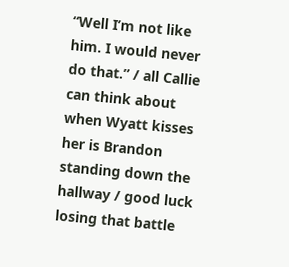“Well I’m not like him. I would never do that.” / all Callie can think about when Wyatt kisses her is Brandon standing down the hallway / good luck losing that battle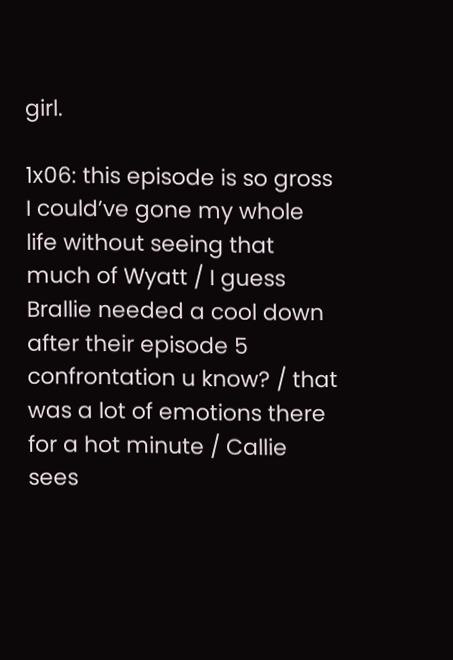girl.

1x06: this episode is so gross I could’ve gone my whole life without seeing that much of Wyatt / I guess Brallie needed a cool down after their episode 5 confrontation u know? / that was a lot of emotions there for a hot minute / Callie sees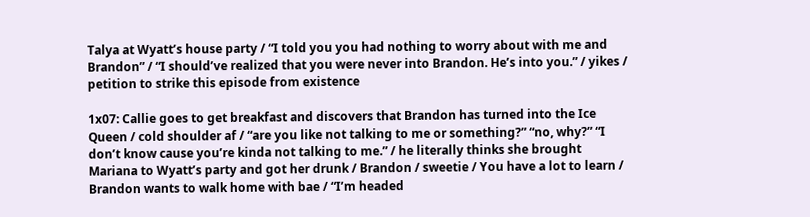Talya at Wyatt’s house party / “I told you you had nothing to worry about with me and Brandon” / “I should’ve realized that you were never into Brandon. He’s into you.” / yikes / petition to strike this episode from existence

1x07: Callie goes to get breakfast and discovers that Brandon has turned into the Ice Queen / cold shoulder af / “are you like not talking to me or something?” “no, why?” “I don’t know cause you’re kinda not talking to me.” / he literally thinks she brought Mariana to Wyatt’s party and got her drunk / Brandon / sweetie / You have a lot to learn / Brandon wants to walk home with bae / “I’m headed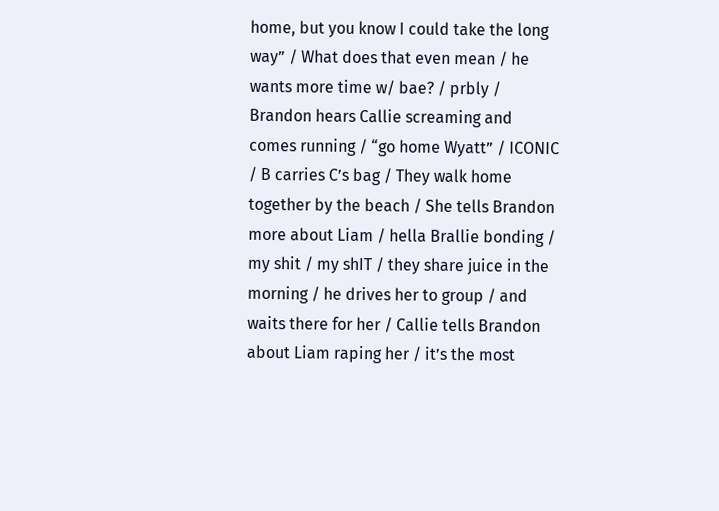home, but you know I could take the long way” / What does that even mean / he wants more time w/ bae? / prbly / Brandon hears Callie screaming and comes running / “go home Wyatt” / ICONIC / B carries C’s bag / They walk home together by the beach / She tells Brandon more about Liam / hella Brallie bonding / my shit / my shIT / they share juice in the morning / he drives her to group / and waits there for her / Callie tells Brandon about Liam raping her / it’s the most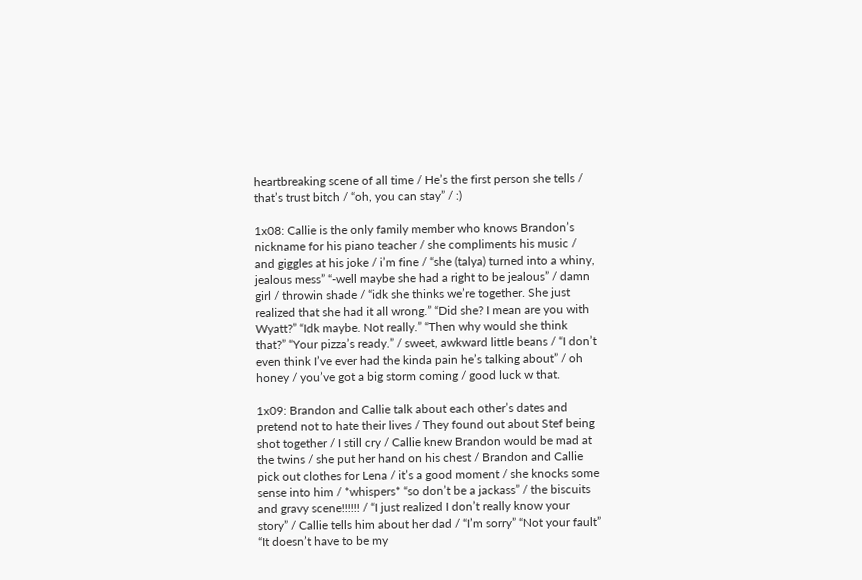heartbreaking scene of all time / He’s the first person she tells / that’s trust bitch / “oh, you can stay” / :)

1x08: Callie is the only family member who knows Brandon’s nickname for his piano teacher / she compliments his music / and giggles at his joke / i’m fine / “she (talya) turned into a whiny, jealous mess” “-well maybe she had a right to be jealous” / damn girl / throwin shade / “idk she thinks we’re together. She just realized that she had it all wrong.” “Did she? I mean are you with Wyatt?” “Idk maybe. Not really.” “Then why would she think that?” “Your pizza’s ready.” / sweet, awkward little beans / “I don’t even think I’ve ever had the kinda pain he’s talking about” / oh honey / you’ve got a big storm coming / good luck w that.

1x09: Brandon and Callie talk about each other’s dates and pretend not to hate their lives / They found out about Stef being shot together / I still cry / Callie knew Brandon would be mad at the twins / she put her hand on his chest / Brandon and Callie pick out clothes for Lena / it’s a good moment / she knocks some sense into him / *whispers* “so don’t be a jackass” / the biscuits and gravy scene!!!!!! / “I just realized I don’t really know your story” / Callie tells him about her dad / “I’m sorry” “Not your fault” “It doesn’t have to be my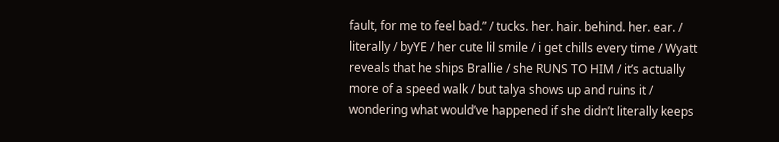fault, for me to feel bad.” / tucks. her. hair. behind. her. ear. / literally / byYE / her cute lil smile / i get chills every time / Wyatt reveals that he ships Brallie / she RUNS TO HIM / it’s actually more of a speed walk / but talya shows up and ruins it / wondering what would’ve happened if she didn’t literally keeps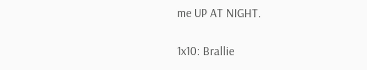me UP AT NIGHT.

1x10: Brallie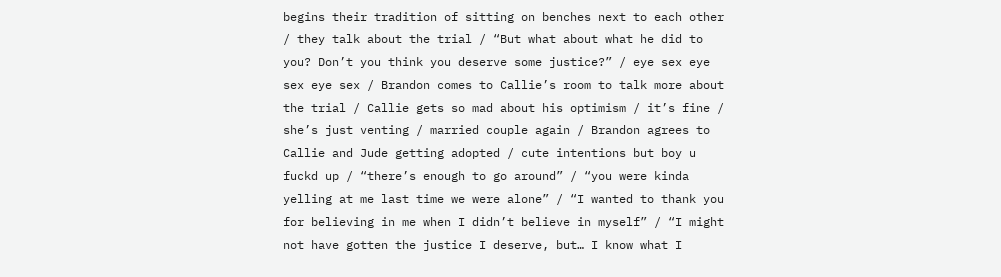begins their tradition of sitting on benches next to each other / they talk about the trial / “But what about what he did to you? Don’t you think you deserve some justice?” / eye sex eye sex eye sex / Brandon comes to Callie’s room to talk more about the trial / Callie gets so mad about his optimism / it’s fine / she’s just venting / married couple again / Brandon agrees to Callie and Jude getting adopted / cute intentions but boy u fuckd up / “there’s enough to go around” / “you were kinda yelling at me last time we were alone” / “I wanted to thank you for believing in me when I didn’t believe in myself” / “I might not have gotten the justice I deserve, but… I know what I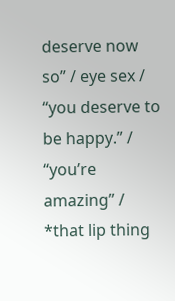deserve now so” / eye sex / “you deserve to be happy.” / “you’re amazing” / *that lip thing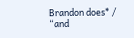Brandon does* / “and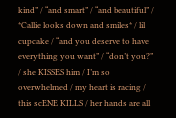kind” / “and smart” / “and beautiful” / *Callie looks down and smiles* / lil cupcake / “and you deserve to have everything you want” / “don’t you?” / she KISSES him / I’m so overwhelmed / my heart is racing / this scENE KILLS / her hands are all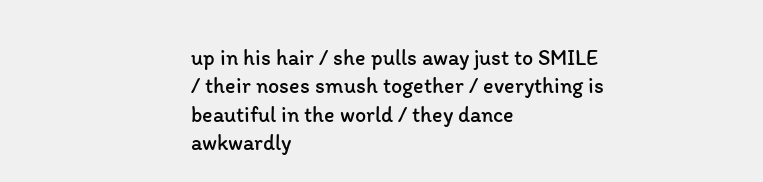up in his hair / she pulls away just to SMILE / their noses smush together / everything is beautiful in the world / they dance awkwardly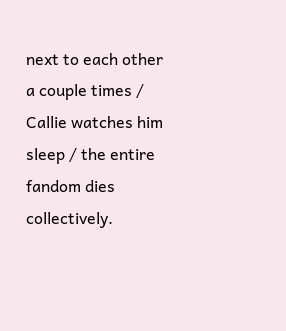next to each other a couple times / Callie watches him sleep / the entire fandom dies collectively.